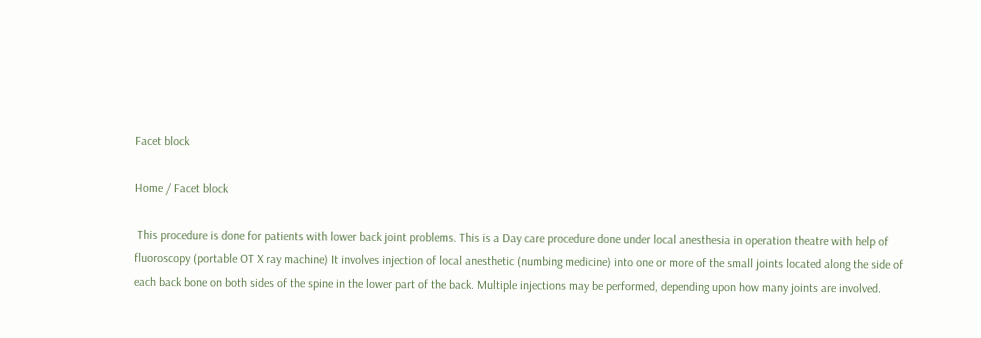Facet block

Home / Facet block

 This procedure is done for patients with lower back joint problems. This is a Day care procedure done under local anesthesia in operation theatre with help of fluoroscopy (portable OT X ray machine) It involves injection of local anesthetic (numbing medicine) into one or more of the small joints located along the side of each back bone on both sides of the spine in the lower part of the back. Multiple injections may be performed, depending upon how many joints are involved.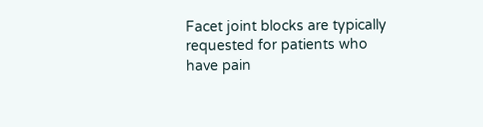Facet joint blocks are typically requested for patients who have pain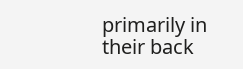primarily in their back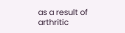as a result of arthritic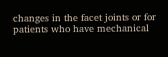changes in the facet joints or for patients who have mechanical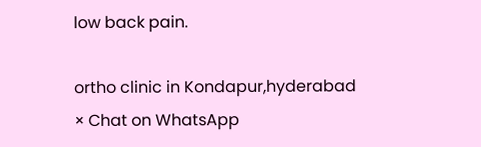low back pain.

ortho clinic in Kondapur,hyderabad
× Chat on WhatsApp